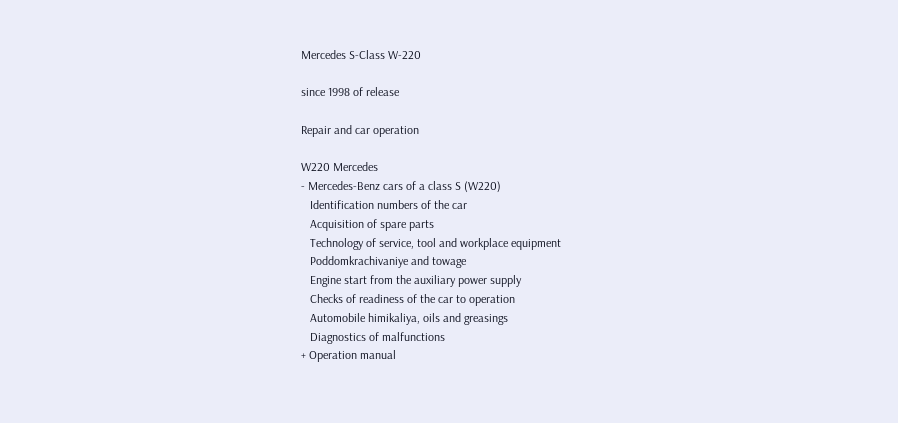Mercedes S-Class W-220

since 1998 of release

Repair and car operation

W220 Mercedes
- Mercedes-Benz cars of a class S (W220)
   Identification numbers of the car
   Acquisition of spare parts
   Technology of service, tool and workplace equipment
   Poddomkrachivaniye and towage
   Engine start from the auxiliary power supply
   Checks of readiness of the car to operation
   Automobile himikaliya, oils and greasings
   Diagnostics of malfunctions
+ Operation manual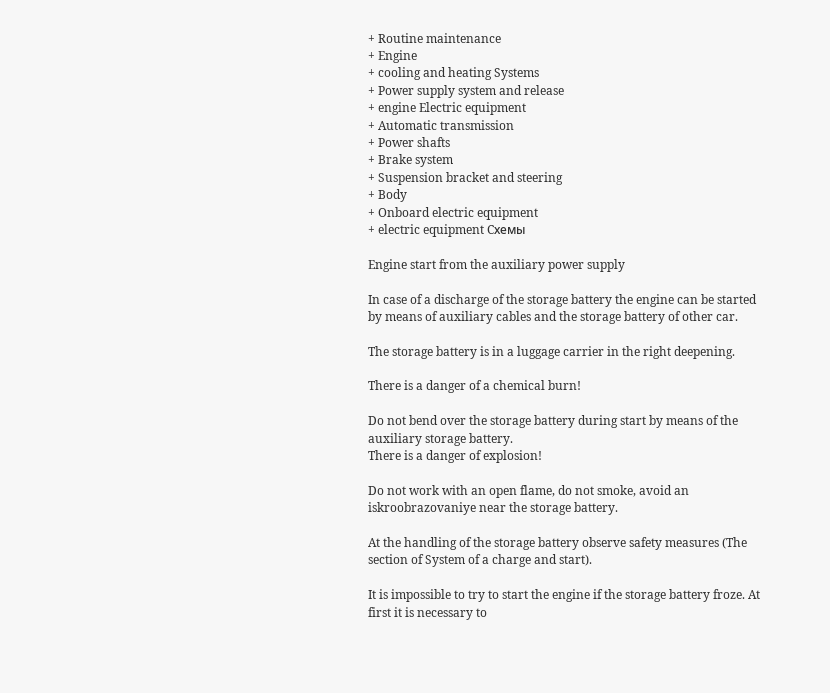+ Routine maintenance
+ Engine
+ cooling and heating Systems
+ Power supply system and release
+ engine Electric equipment
+ Automatic transmission
+ Power shafts
+ Brake system
+ Suspension bracket and steering
+ Body
+ Onboard electric equipment
+ electric equipment Cхемы

Engine start from the auxiliary power supply

In case of a discharge of the storage battery the engine can be started by means of auxiliary cables and the storage battery of other car.

The storage battery is in a luggage carrier in the right deepening.

There is a danger of a chemical burn!

Do not bend over the storage battery during start by means of the auxiliary storage battery.
There is a danger of explosion!

Do not work with an open flame, do not smoke, avoid an iskroobrazovaniye near the storage battery.

At the handling of the storage battery observe safety measures (The section of System of a charge and start).

It is impossible to try to start the engine if the storage battery froze. At first it is necessary to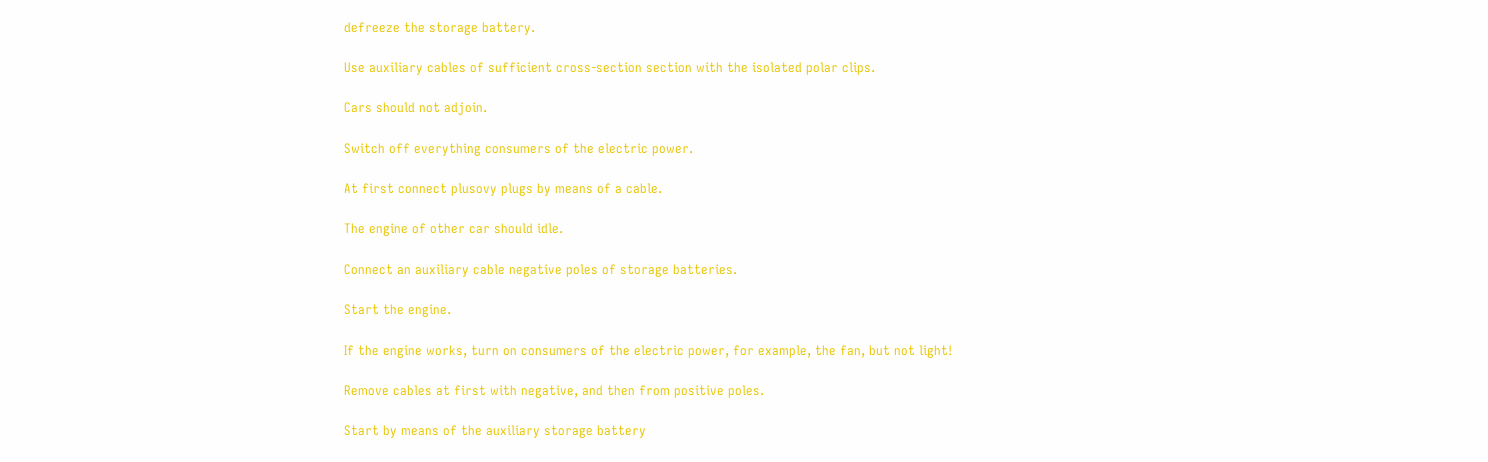defreeze the storage battery.

Use auxiliary cables of sufficient cross-section section with the isolated polar clips.

Cars should not adjoin.

Switch off everything consumers of the electric power.

At first connect plusovy plugs by means of a cable.

The engine of other car should idle.

Connect an auxiliary cable negative poles of storage batteries.

Start the engine.

If the engine works, turn on consumers of the electric power, for example, the fan, but not light!

Remove cables at first with negative, and then from positive poles.

Start by means of the auxiliary storage battery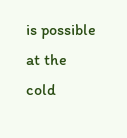is possible at the cold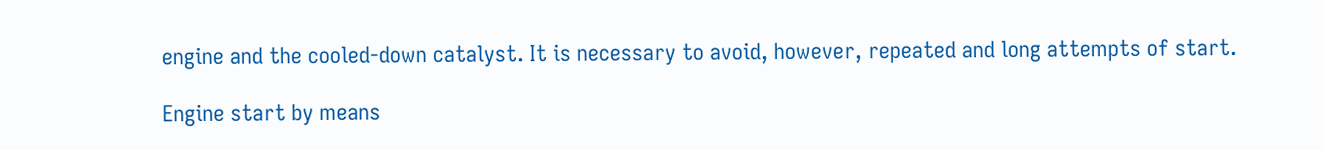engine and the cooled-down catalyst. It is necessary to avoid, however, repeated and long attempts of start.

Engine start by means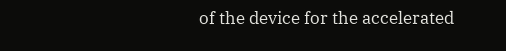of the device for the accelerated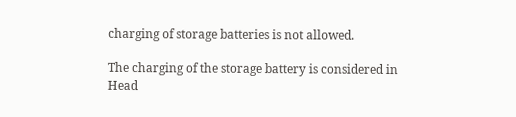charging of storage batteries is not allowed.

The charging of the storage battery is considered in Head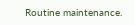Routine maintenance.